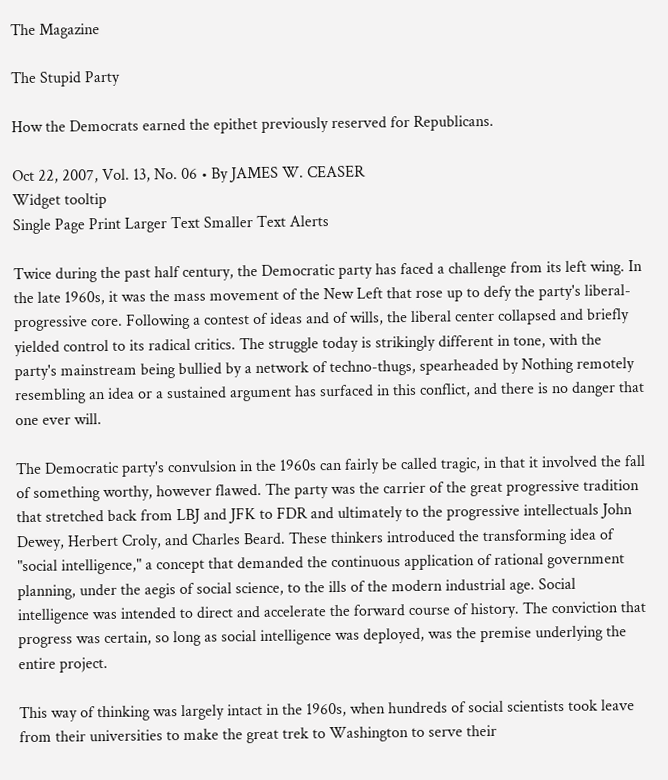The Magazine

The Stupid Party

How the Democrats earned the epithet previously reserved for Republicans.

Oct 22, 2007, Vol. 13, No. 06 • By JAMES W. CEASER
Widget tooltip
Single Page Print Larger Text Smaller Text Alerts

Twice during the past half century, the Democratic party has faced a challenge from its left wing. In the late 1960s, it was the mass movement of the New Left that rose up to defy the party's liberal-progressive core. Following a contest of ideas and of wills, the liberal center collapsed and briefly yielded control to its radical critics. The struggle today is strikingly different in tone, with the party's mainstream being bullied by a network of techno-thugs, spearheaded by Nothing remotely resembling an idea or a sustained argument has surfaced in this conflict, and there is no danger that one ever will.

The Democratic party's convulsion in the 1960s can fairly be called tragic, in that it involved the fall of something worthy, however flawed. The party was the carrier of the great progressive tradition that stretched back from LBJ and JFK to FDR and ultimately to the progressive intellectuals John Dewey, Herbert Croly, and Charles Beard. These thinkers introduced the transforming idea of "social intelligence," a concept that demanded the continuous application of rational government planning, under the aegis of social science, to the ills of the modern industrial age. Social intelligence was intended to direct and accelerate the forward course of history. The conviction that progress was certain, so long as social intelligence was deployed, was the premise underlying the entire project.

This way of thinking was largely intact in the 1960s, when hundreds of social scientists took leave from their universities to make the great trek to Washington to serve their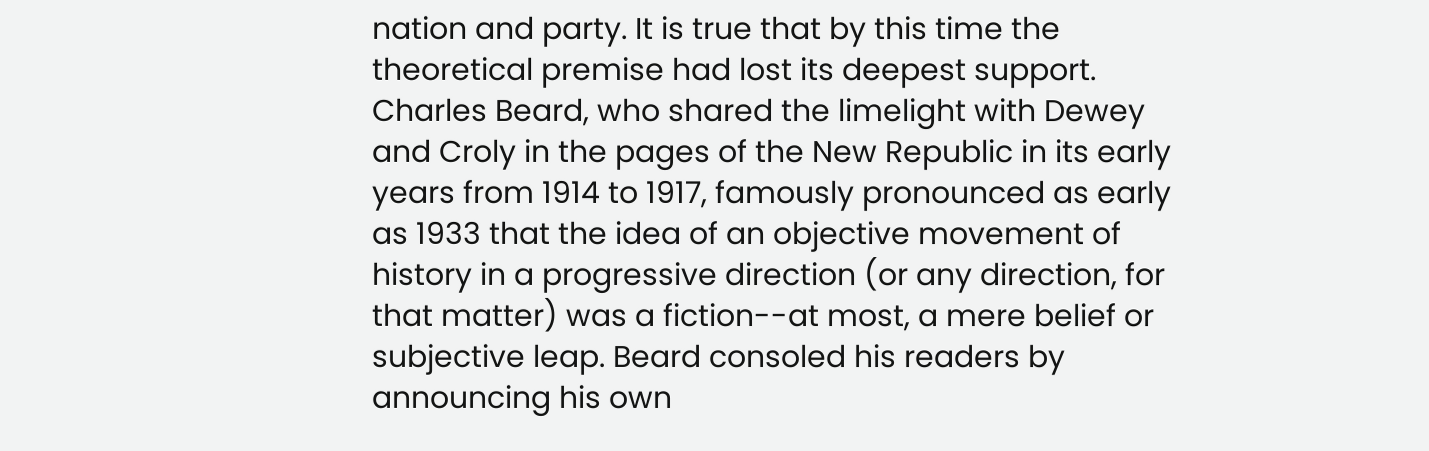nation and party. It is true that by this time the theoretical premise had lost its deepest support. Charles Beard, who shared the limelight with Dewey and Croly in the pages of the New Republic in its early years from 1914 to 1917, famously pronounced as early as 1933 that the idea of an objective movement of history in a progressive direction (or any direction, for that matter) was a fiction--at most, a mere belief or subjective leap. Beard consoled his readers by announcing his own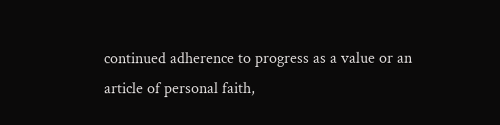continued adherence to progress as a value or an article of personal faith,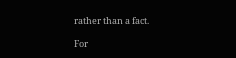rather than a fact.

For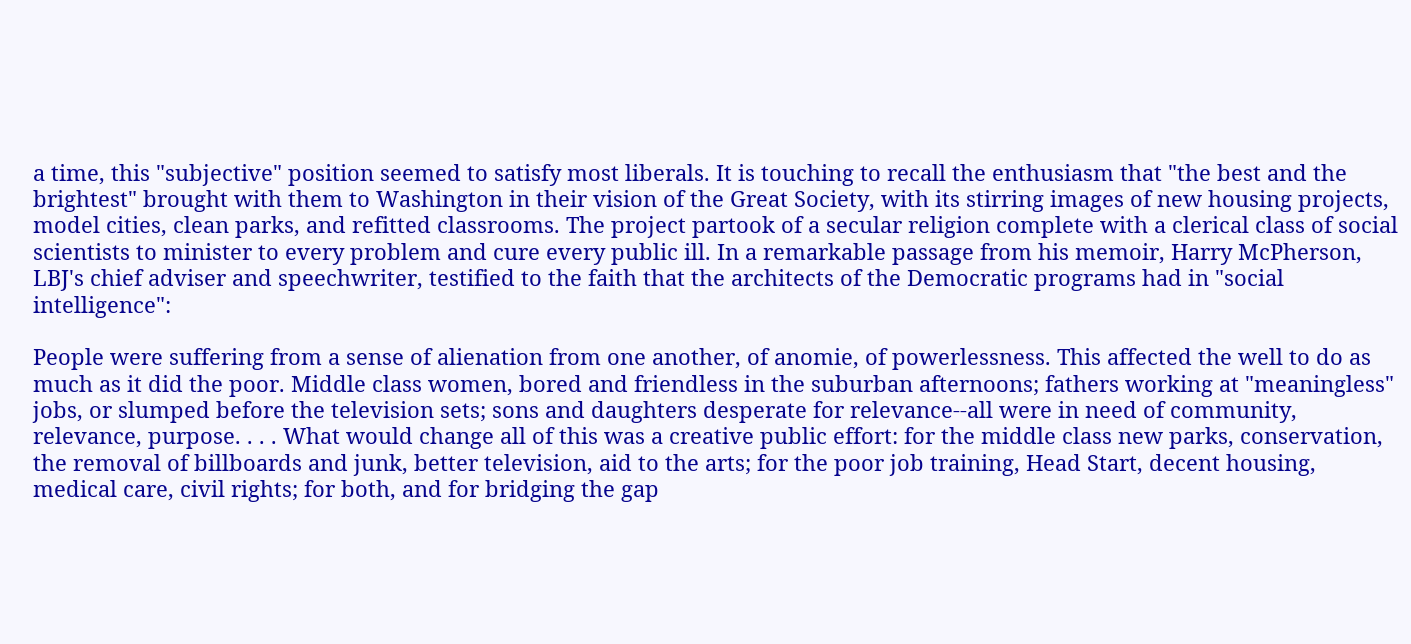a time, this "subjective" position seemed to satisfy most liberals. It is touching to recall the enthusiasm that "the best and the brightest" brought with them to Washington in their vision of the Great Society, with its stirring images of new housing projects, model cities, clean parks, and refitted classrooms. The project partook of a secular religion complete with a clerical class of social scientists to minister to every problem and cure every public ill. In a remarkable passage from his memoir, Harry McPherson, LBJ's chief adviser and speechwriter, testified to the faith that the architects of the Democratic programs had in "social intelligence":

People were suffering from a sense of alienation from one another, of anomie, of powerlessness. This affected the well to do as much as it did the poor. Middle class women, bored and friendless in the suburban afternoons; fathers working at "meaningless" jobs, or slumped before the television sets; sons and daughters desperate for relevance--all were in need of community, relevance, purpose. . . . What would change all of this was a creative public effort: for the middle class new parks, conservation, the removal of billboards and junk, better television, aid to the arts; for the poor job training, Head Start, decent housing, medical care, civil rights; for both, and for bridging the gap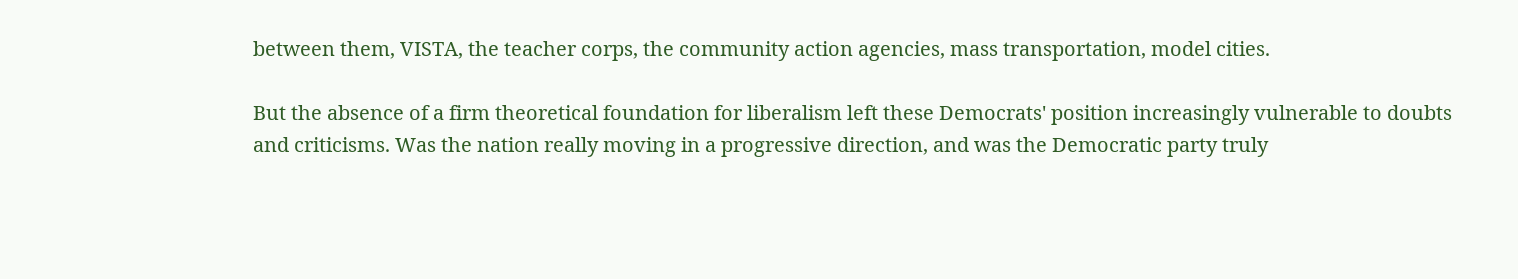between them, VISTA, the teacher corps, the community action agencies, mass transportation, model cities.

But the absence of a firm theoretical foundation for liberalism left these Democrats' position increasingly vulnerable to doubts and criticisms. Was the nation really moving in a progressive direction, and was the Democratic party truly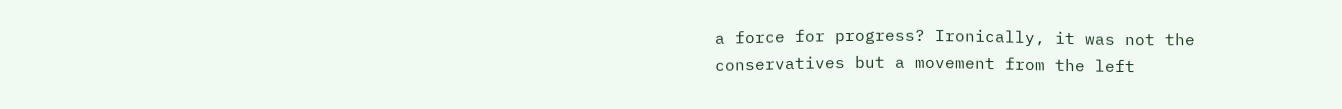a force for progress? Ironically, it was not the conservatives but a movement from the left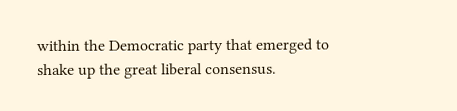within the Democratic party that emerged to shake up the great liberal consensus.